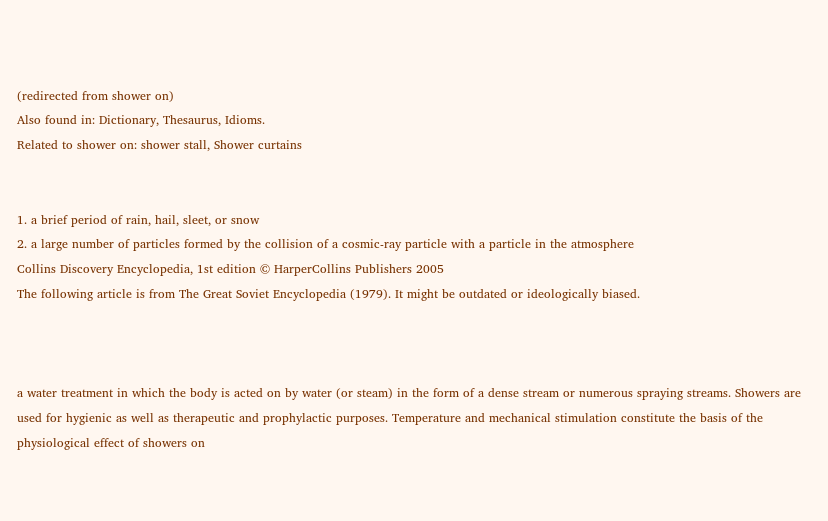(redirected from shower on)
Also found in: Dictionary, Thesaurus, Idioms.
Related to shower on: shower stall, Shower curtains


1. a brief period of rain, hail, sleet, or snow
2. a large number of particles formed by the collision of a cosmic-ray particle with a particle in the atmosphere
Collins Discovery Encyclopedia, 1st edition © HarperCollins Publishers 2005
The following article is from The Great Soviet Encyclopedia (1979). It might be outdated or ideologically biased.



a water treatment in which the body is acted on by water (or steam) in the form of a dense stream or numerous spraying streams. Showers are used for hygienic as well as therapeutic and prophylactic purposes. Temperature and mechanical stimulation constitute the basis of the physiological effect of showers on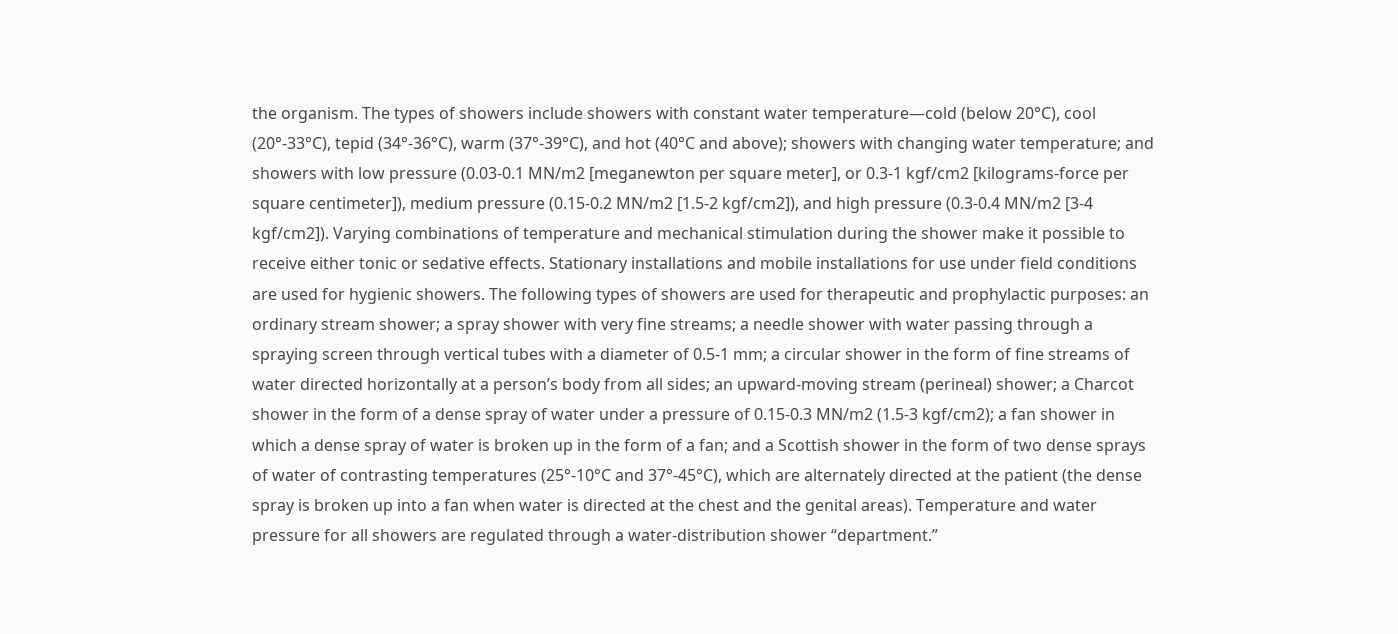the organism. The types of showers include showers with constant water temperature—cold (below 20°C), cool (20°-33°C), tepid (34°-36°C), warm (37°-39°C), and hot (40°C and above); showers with changing water temperature; and showers with low pressure (0.03-0.1 MN/m2 [meganewton per square meter], or 0.3-1 kgf/cm2 [kilograms-force per square centimeter]), medium pressure (0.15-0.2 MN/m2 [1.5-2 kgf/cm2]), and high pressure (0.3-0.4 MN/m2 [3-4 kgf/cm2]). Varying combinations of temperature and mechanical stimulation during the shower make it possible to receive either tonic or sedative effects. Stationary installations and mobile installations for use under field conditions are used for hygienic showers. The following types of showers are used for therapeutic and prophylactic purposes: an ordinary stream shower; a spray shower with very fine streams; a needle shower with water passing through a spraying screen through vertical tubes with a diameter of 0.5-1 mm; a circular shower in the form of fine streams of water directed horizontally at a person’s body from all sides; an upward-moving stream (perineal) shower; a Charcot shower in the form of a dense spray of water under a pressure of 0.15-0.3 MN/m2 (1.5-3 kgf/cm2); a fan shower in which a dense spray of water is broken up in the form of a fan; and a Scottish shower in the form of two dense sprays of water of contrasting temperatures (25°-10°C and 37°-45°C), which are alternately directed at the patient (the dense spray is broken up into a fan when water is directed at the chest and the genital areas). Temperature and water pressure for all showers are regulated through a water-distribution shower “department.”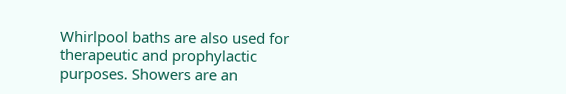Whirlpool baths are also used for therapeutic and prophylactic purposes. Showers are an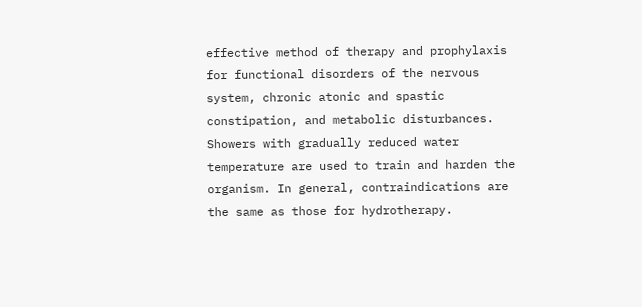effective method of therapy and prophylaxis for functional disorders of the nervous system, chronic atonic and spastic constipation, and metabolic disturbances. Showers with gradually reduced water temperature are used to train and harden the organism. In general, contraindications are the same as those for hydrotherapy.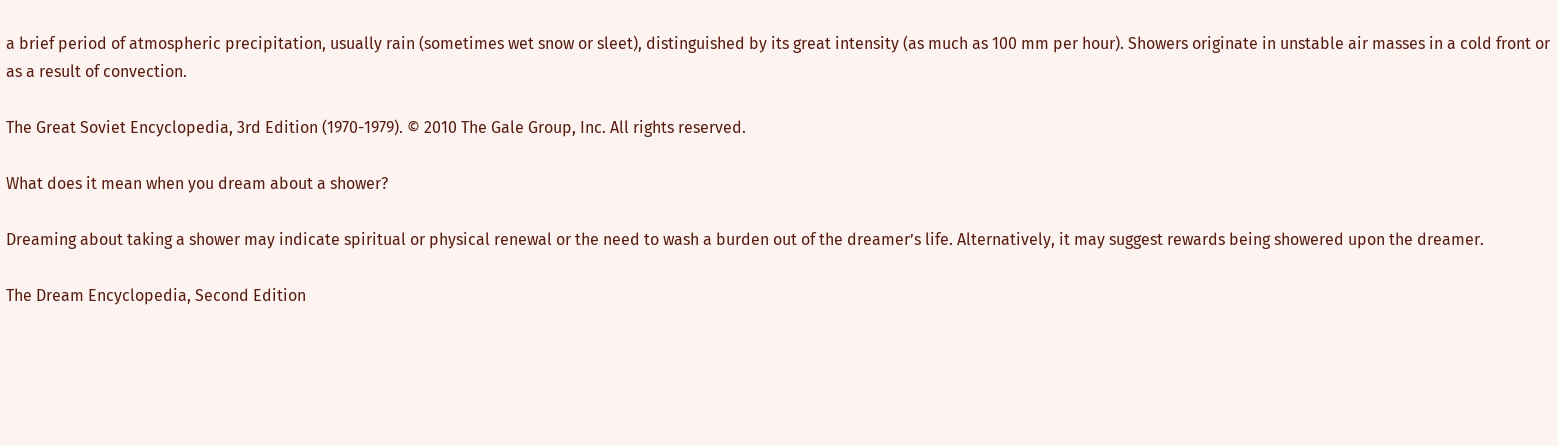a brief period of atmospheric precipitation, usually rain (sometimes wet snow or sleet), distinguished by its great intensity (as much as 100 mm per hour). Showers originate in unstable air masses in a cold front or as a result of convection.

The Great Soviet Encyclopedia, 3rd Edition (1970-1979). © 2010 The Gale Group, Inc. All rights reserved.

What does it mean when you dream about a shower?

Dreaming about taking a shower may indicate spiritual or physical renewal or the need to wash a burden out of the dreamer’s life. Alternatively, it may suggest rewards being showered upon the dreamer.

The Dream Encyclopedia, Second Edition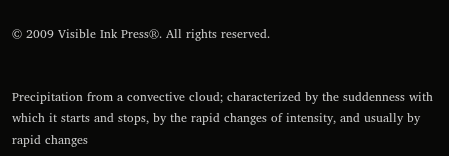© 2009 Visible Ink Press®. All rights reserved.


Precipitation from a convective cloud; characterized by the suddenness with which it starts and stops, by the rapid changes of intensity, and usually by rapid changes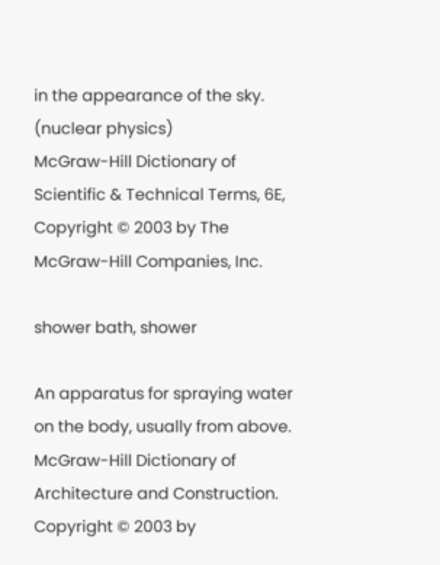in the appearance of the sky.
(nuclear physics)
McGraw-Hill Dictionary of Scientific & Technical Terms, 6E, Copyright © 2003 by The McGraw-Hill Companies, Inc.

shower bath, shower

An apparatus for spraying water on the body, usually from above.
McGraw-Hill Dictionary of Architecture and Construction. Copyright © 2003 by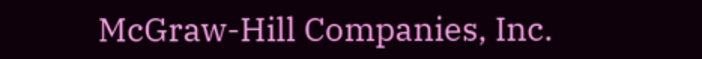McGraw-Hill Companies, Inc.